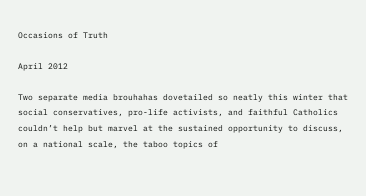Occasions of Truth

April 2012

Two separate media brouhahas dovetailed so neatly this winter that social conservatives, pro-life activists, and faithful Catholics couldn’t help but marvel at the sustained opportunity to discuss, on a national scale, the taboo topics of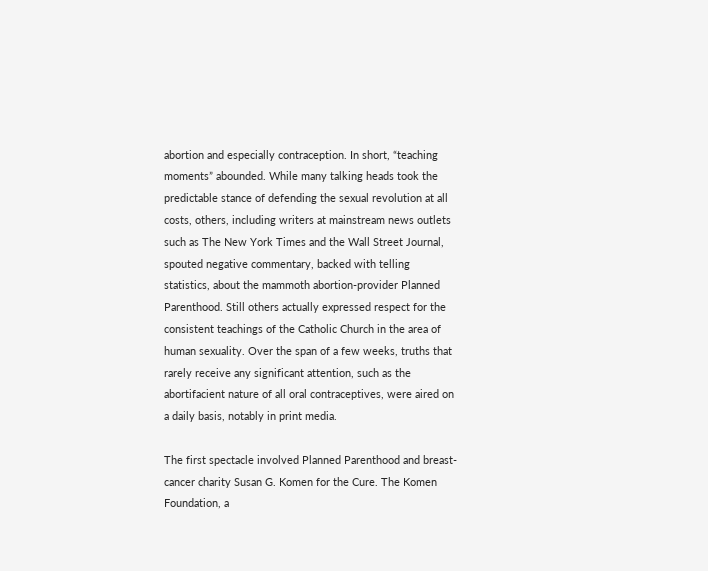abortion and especially contraception. In short, “teaching moments” abounded. While many talking heads took the predictable stance of defending the sexual revolution at all costs, others, including writers at mainstream news outlets such as The New York Times and the Wall Street Journal, spouted negative commentary, backed with telling statistics, about the mammoth abortion-provider Planned Parenthood. Still others actually expressed respect for the consistent teachings of the Catholic Church in the area of human sexuality. Over the span of a few weeks, truths that rarely receive any significant attention, such as the abortifacient nature of all oral contraceptives, were aired on a daily basis, notably in print media.

The first spectacle involved Planned Parenthood and breast-cancer charity Susan G. Komen for the Cure. The Komen Foundation, a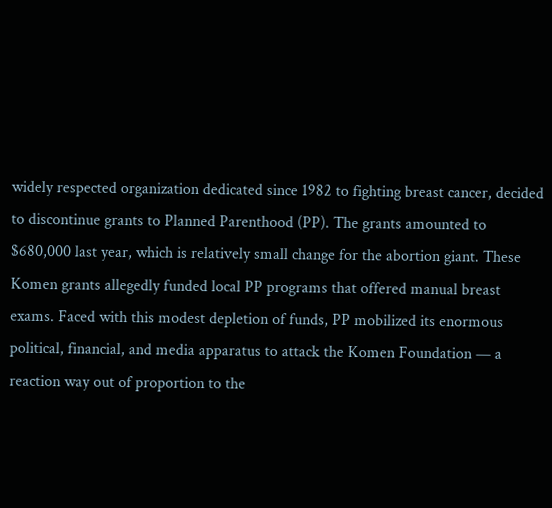widely respected organization dedicated since 1982 to fighting breast cancer, decided to discontinue grants to Planned Parenthood (PP). The grants amounted to $680,000 last year, which is relatively small change for the abortion giant. These Komen grants allegedly funded local PP programs that offered manual breast exams. Faced with this modest depletion of funds, PP mobilized its enormous political, financial, and media apparatus to attack the Komen Foundation — a reaction way out of proportion to the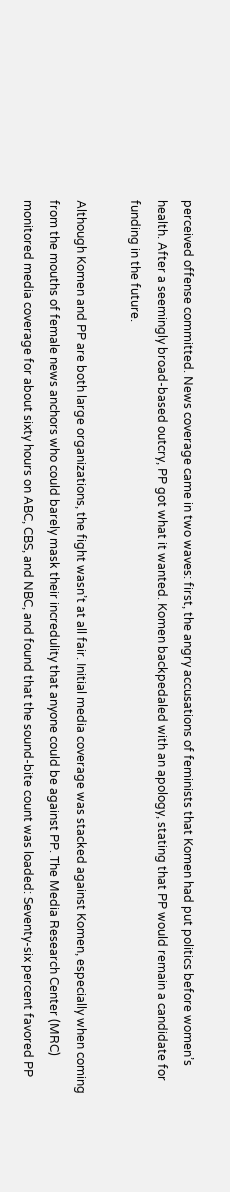perceived offense committed. News coverage came in two waves: first, the angry accusations of feminists that Komen had put politics before women’s health. After a seemingly broad-based outcry, PP got what it wanted. Komen backpedaled with an apology, stating that PP would remain a candidate for funding in the future.

Although Komen and PP are both large organizations, the fight wasn’t at all fair. Initial media coverage was stacked against Komen, especially when coming from the mouths of female news anchors who could barely mask their incredulity that anyone could be against PP. The Media Research Center (MRC) monitored media coverage for about sixty hours on ABC, CBS, and NBC, and found that the sound-bite count was loaded: Seventy-six percent favored PP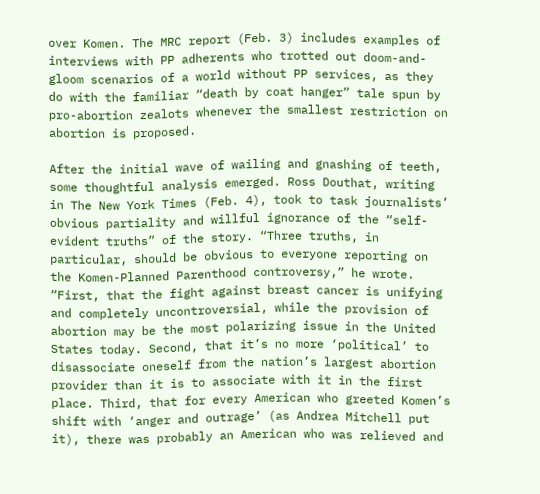over Komen. The MRC report (Feb. 3) includes examples of interviews with PP adherents who trotted out doom-and-gloom scenarios of a world without PP services, as they do with the familiar “death by coat hanger” tale spun by pro-abortion zealots whenever the smallest restriction on abortion is proposed.

After the initial wave of wailing and gnashing of teeth, some thoughtful analysis emerged. Ross Douthat, writing in The New York Times (Feb. 4), took to task journalists’ obvious partiality and willful ignorance of the “self-evident truths” of the story. “Three truths, in particular, should be obvious to everyone reporting on the Komen-Planned Parenthood controversy,” he wrote. “First, that the fight against breast cancer is unifying and completely uncontroversial, while the provision of abortion may be the most polarizing issue in the United States today. Second, that it’s no more ‘political’ to disassociate oneself from the nation’s largest abortion provider than it is to associate with it in the first place. Third, that for every American who greeted Komen’s shift with ‘anger and outrage’ (as Andrea Mitchell put it), there was probably an American who was relieved and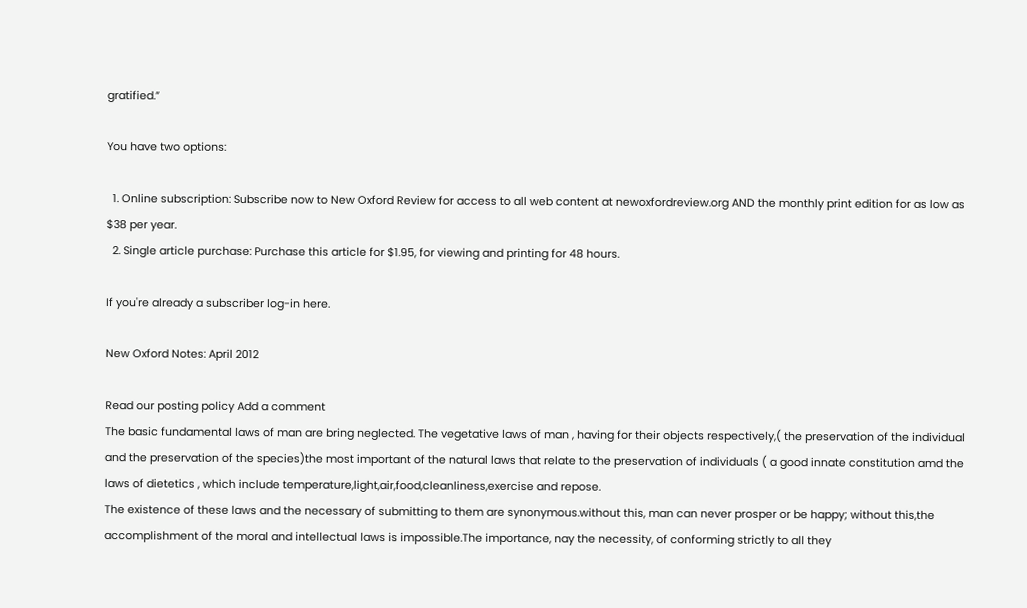gratified.”

You have two options:

  1. Online subscription: Subscribe now to New Oxford Review for access to all web content at newoxfordreview.org AND the monthly print edition for as low as $38 per year.
  2. Single article purchase: Purchase this article for $1.95, for viewing and printing for 48 hours.

If you're already a subscriber log-in here.

New Oxford Notes: April 2012

Read our posting policy Add a comment
The basic fundamental laws of man are bring neglected. The vegetative laws of man , having for their objects respectively,( the preservation of the individual and the preservation of the species)the most important of the natural laws that relate to the preservation of individuals ( a good innate constitution amd the laws of dietetics , which include temperature,light,air,food,cleanliness,exercise and repose.
The existence of these laws and the necessary of submitting to them are synonymous.without this, man can never prosper or be happy; without this,the accomplishment of the moral and intellectual laws is impossible.The importance, nay the necessity, of conforming strictly to all they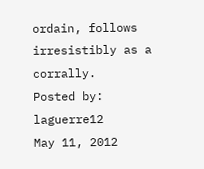ordain, follows irresistibly as a corrally.
Posted by: laguerre12
May 11, 2012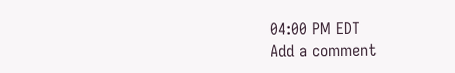04:00 PM EDT
Add a comment